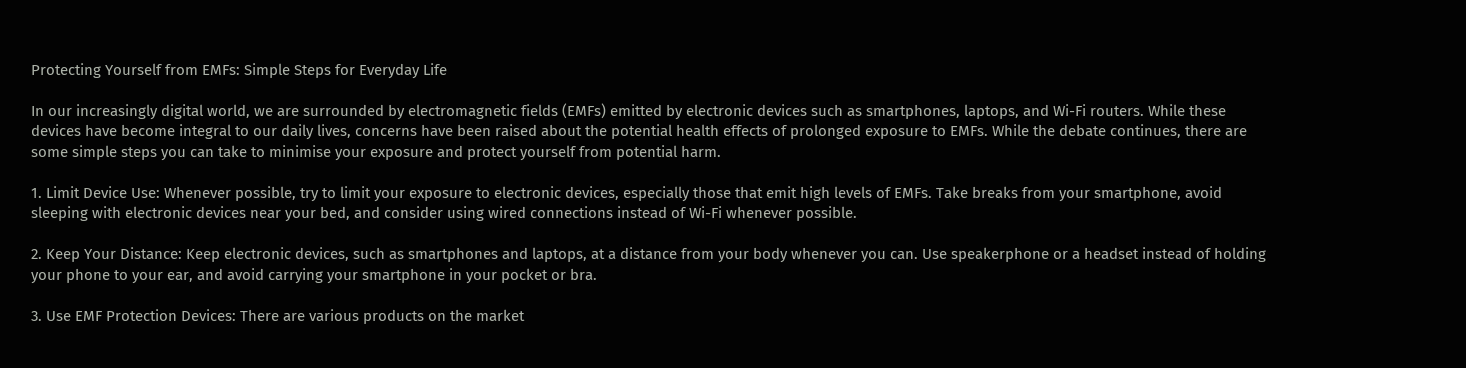Protecting Yourself from EMFs: Simple Steps for Everyday Life

In our increasingly digital world, we are surrounded by electromagnetic fields (EMFs) emitted by electronic devices such as smartphones, laptops, and Wi-Fi routers. While these devices have become integral to our daily lives, concerns have been raised about the potential health effects of prolonged exposure to EMFs. While the debate continues, there are some simple steps you can take to minimise your exposure and protect yourself from potential harm.

1. Limit Device Use: Whenever possible, try to limit your exposure to electronic devices, especially those that emit high levels of EMFs. Take breaks from your smartphone, avoid sleeping with electronic devices near your bed, and consider using wired connections instead of Wi-Fi whenever possible.

2. Keep Your Distance: Keep electronic devices, such as smartphones and laptops, at a distance from your body whenever you can. Use speakerphone or a headset instead of holding your phone to your ear, and avoid carrying your smartphone in your pocket or bra.

3. Use EMF Protection Devices: There are various products on the market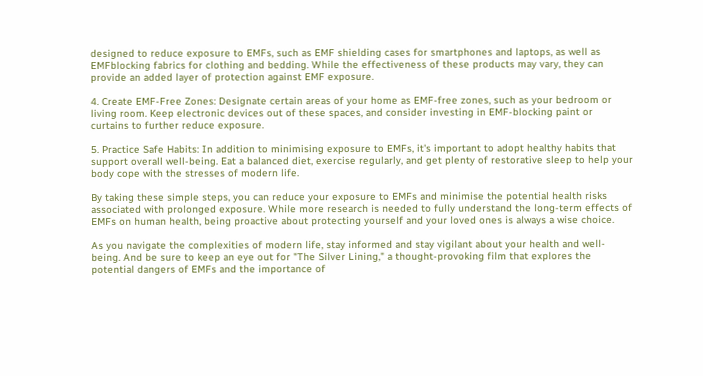designed to reduce exposure to EMFs, such as EMF shielding cases for smartphones and laptops, as well as EMFblocking fabrics for clothing and bedding. While the effectiveness of these products may vary, they can provide an added layer of protection against EMF exposure.

4. Create EMF-Free Zones: Designate certain areas of your home as EMF-free zones, such as your bedroom or living room. Keep electronic devices out of these spaces, and consider investing in EMF-blocking paint or curtains to further reduce exposure.

5. Practice Safe Habits: In addition to minimising exposure to EMFs, it's important to adopt healthy habits that support overall well-being. Eat a balanced diet, exercise regularly, and get plenty of restorative sleep to help your body cope with the stresses of modern life.

By taking these simple steps, you can reduce your exposure to EMFs and minimise the potential health risks associated with prolonged exposure. While more research is needed to fully understand the long-term effects of EMFs on human health, being proactive about protecting yourself and your loved ones is always a wise choice.

As you navigate the complexities of modern life, stay informed and stay vigilant about your health and well-being. And be sure to keep an eye out for "The Silver Lining," a thought-provoking film that explores the potential dangers of EMFs and the importance of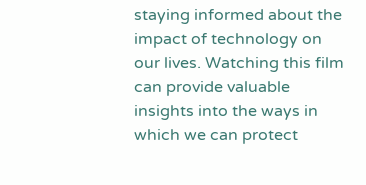staying informed about the impact of technology on our lives. Watching this film can provide valuable insights into the ways in which we can protect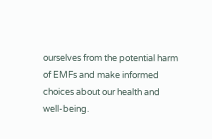ourselves from the potential harm of EMFs and make informed choices about our health and well-being.